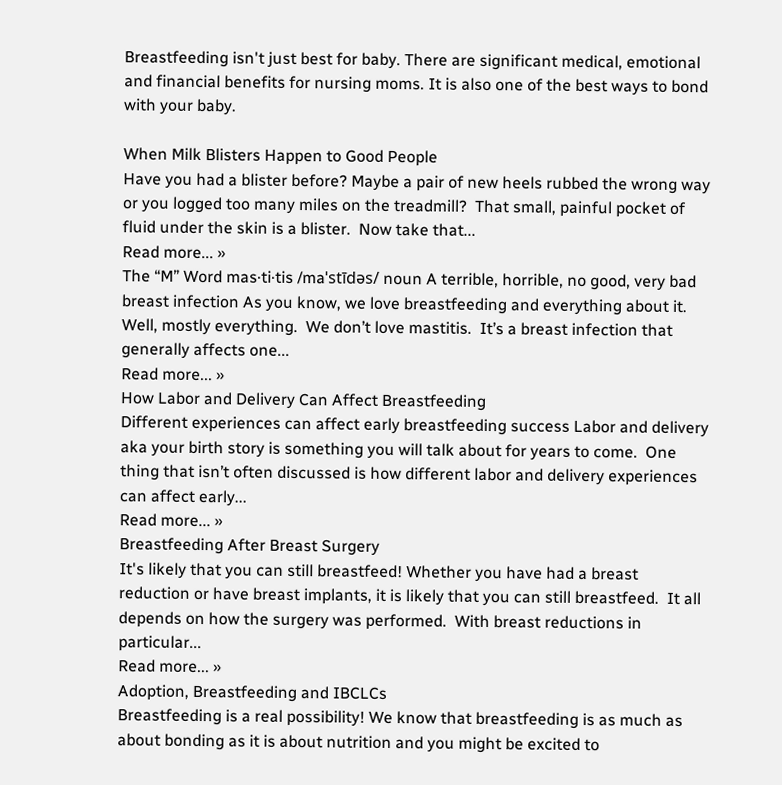Breastfeeding isn't just best for baby. There are significant medical, emotional and financial benefits for nursing moms. It is also one of the best ways to bond with your baby.

When Milk Blisters Happen to Good People
Have you had a blister before? Maybe a pair of new heels rubbed the wrong way or you logged too many miles on the treadmill?  That small, painful pocket of fluid under the skin is a blister.  Now take that...
Read more... »
The “M” Word mas·ti·tis /maˈstīdəs/ noun A terrible, horrible, no good, very bad breast infection As you know, we love breastfeeding and everything about it.  Well, mostly everything.  We don’t love mastitis.  It’s a breast infection that generally affects one...
Read more... »
How Labor and Delivery Can Affect Breastfeeding
Different experiences can affect early breastfeeding success Labor and delivery aka your birth story is something you will talk about for years to come.  One thing that isn’t often discussed is how different labor and delivery experiences can affect early...
Read more... »
Breastfeeding After Breast Surgery
It's likely that you can still breastfeed! Whether you have had a breast reduction or have breast implants, it is likely that you can still breastfeed.  It all depends on how the surgery was performed.  With breast reductions in particular...
Read more... »
Adoption, Breastfeeding and IBCLCs
Breastfeeding is a real possibility! We know that breastfeeding is as much as about bonding as it is about nutrition and you might be excited to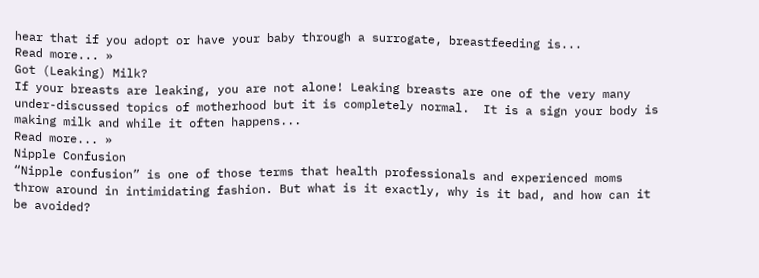hear that if you adopt or have your baby through a surrogate, breastfeeding is...
Read more... »
Got (Leaking) Milk?
If your breasts are leaking, you are not alone! Leaking breasts are one of the very many under-discussed topics of motherhood but it is completely normal.  It is a sign your body is making milk and while it often happens...
Read more... »
Nipple Confusion
“Nipple confusion” is one of those terms that health professionals and experienced moms throw around in intimidating fashion. But what is it exactly, why is it bad, and how can it be avoided?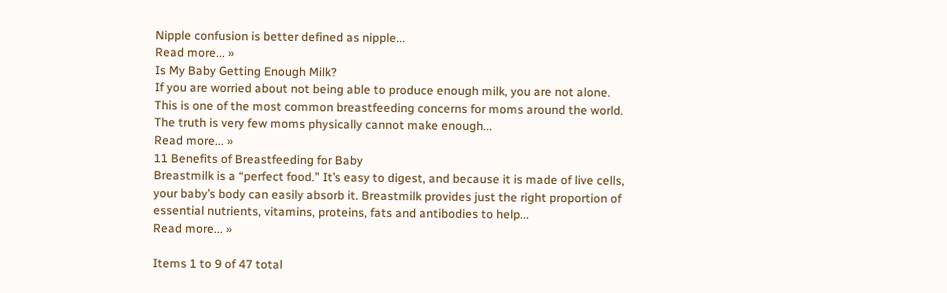Nipple confusion is better defined as nipple...
Read more... »
Is My Baby Getting Enough Milk?
If you are worried about not being able to produce enough milk, you are not alone. This is one of the most common breastfeeding concerns for moms around the world. The truth is very few moms physically cannot make enough...
Read more... »
11 Benefits of Breastfeeding for Baby
Breastmilk is a “perfect food.” It’s easy to digest, and because it is made of live cells, your baby’s body can easily absorb it. Breastmilk provides just the right proportion of essential nutrients, vitamins, proteins, fats and antibodies to help...
Read more... »

Items 1 to 9 of 47 total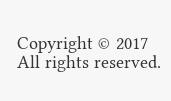Copyright © 2017 All rights reserved.